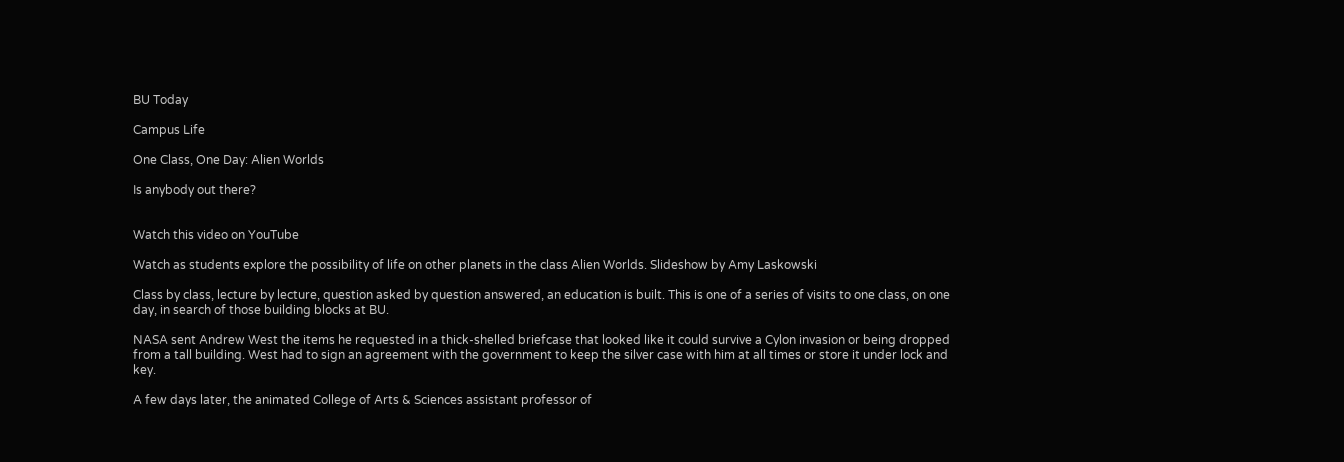BU Today

Campus Life

One Class, One Day: Alien Worlds

Is anybody out there?


Watch this video on YouTube

Watch as students explore the possibility of life on other planets in the class Alien Worlds. Slideshow by Amy Laskowski

Class by class, lecture by lecture, question asked by question answered, an education is built. This is one of a series of visits to one class, on one day, in search of those building blocks at BU.

NASA sent Andrew West the items he requested in a thick-shelled briefcase that looked like it could survive a Cylon invasion or being dropped from a tall building. West had to sign an agreement with the government to keep the silver case with him at all times or store it under lock and key.

A few days later, the animated College of Arts & Sciences assistant professor of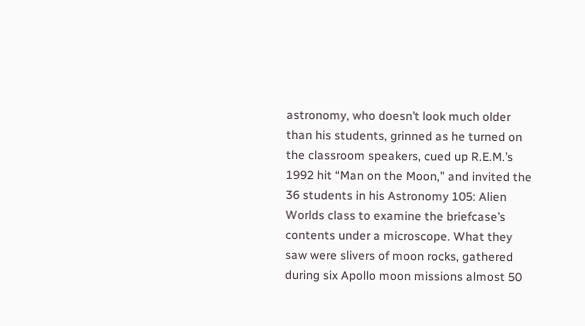astronomy, who doesn’t look much older than his students, grinned as he turned on the classroom speakers, cued up R.E.M.’s 1992 hit “Man on the Moon,” and invited the 36 students in his Astronomy 105: Alien Worlds class to examine the briefcase’s contents under a microscope. What they saw were slivers of moon rocks, gathered during six Apollo moon missions almost 50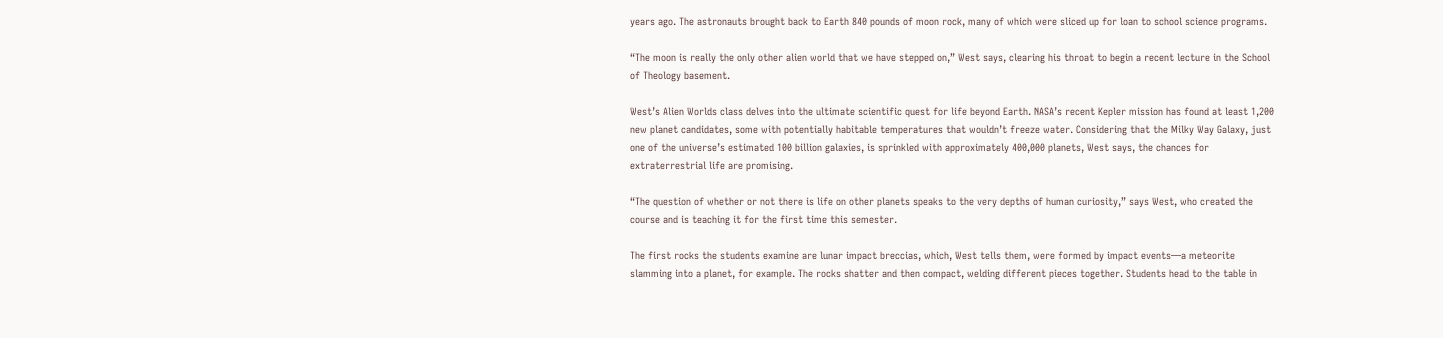years ago. The astronauts brought back to Earth 840 pounds of moon rock, many of which were sliced up for loan to school science programs.

“The moon is really the only other alien world that we have stepped on,” West says, clearing his throat to begin a recent lecture in the School of Theology basement.

West’s Alien Worlds class delves into the ultimate scientific quest for life beyond Earth. NASA’s recent Kepler mission has found at least 1,200 new planet candidates, some with potentially habitable temperatures that wouldn’t freeze water. Considering that the Milky Way Galaxy, just one of the universe’s estimated 100 billion galaxies, is sprinkled with approximately 400,000 planets, West says, the chances for extraterrestrial life are promising.

“The question of whether or not there is life on other planets speaks to the very depths of human curiosity,” says West, who created the course and is teaching it for the first time this semester.

The first rocks the students examine are lunar impact breccias, which, West tells them, were formed by impact events—a meteorite slamming into a planet, for example. The rocks shatter and then compact, welding different pieces together. Students head to the table in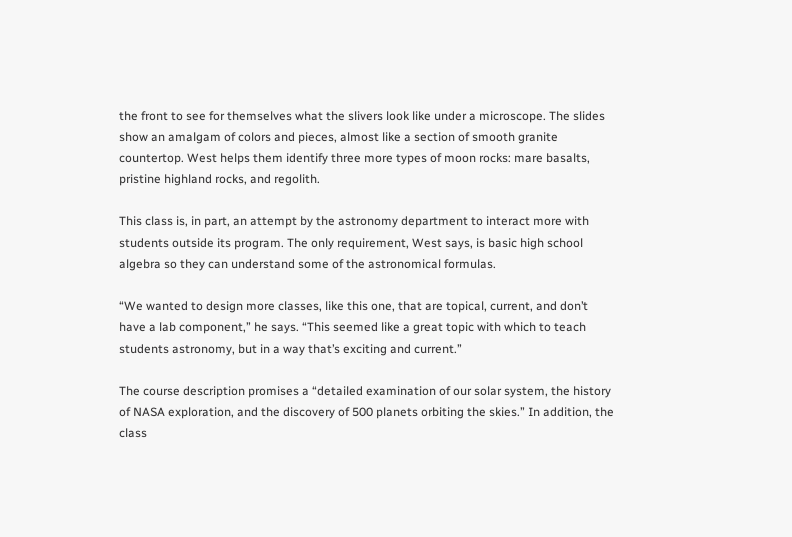the front to see for themselves what the slivers look like under a microscope. The slides show an amalgam of colors and pieces, almost like a section of smooth granite countertop. West helps them identify three more types of moon rocks: mare basalts, pristine highland rocks, and regolith.

This class is, in part, an attempt by the astronomy department to interact more with students outside its program. The only requirement, West says, is basic high school algebra so they can understand some of the astronomical formulas.

“We wanted to design more classes, like this one, that are topical, current, and don’t have a lab component,” he says. “This seemed like a great topic with which to teach students astronomy, but in a way that’s exciting and current.”

The course description promises a “detailed examination of our solar system, the history of NASA exploration, and the discovery of 500 planets orbiting the skies.” In addition, the class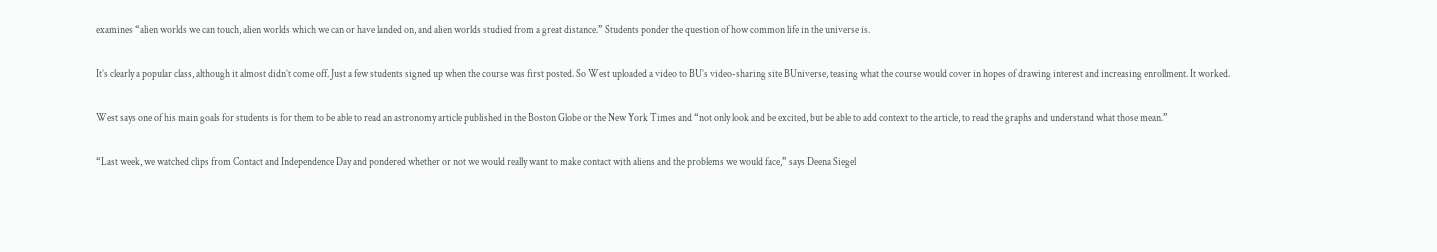examines “alien worlds we can touch, alien worlds which we can or have landed on, and alien worlds studied from a great distance.” Students ponder the question of how common life in the universe is.

It’s clearly a popular class, although it almost didn’t come off. Just a few students signed up when the course was first posted. So West uploaded a video to BU’s video-sharing site BUniverse, teasing what the course would cover in hopes of drawing interest and increasing enrollment. It worked.

West says one of his main goals for students is for them to be able to read an astronomy article published in the Boston Globe or the New York Times and “not only look and be excited, but be able to add context to the article, to read the graphs and understand what those mean.”

“Last week, we watched clips from Contact and Independence Day and pondered whether or not we would really want to make contact with aliens and the problems we would face,” says Deena Siegel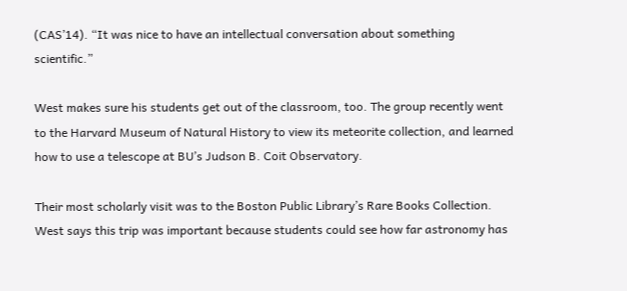(CAS’14). “It was nice to have an intellectual conversation about something scientific.”

West makes sure his students get out of the classroom, too. The group recently went to the Harvard Museum of Natural History to view its meteorite collection, and learned how to use a telescope at BU’s Judson B. Coit Observatory.

Their most scholarly visit was to the Boston Public Library’s Rare Books Collection. West says this trip was important because students could see how far astronomy has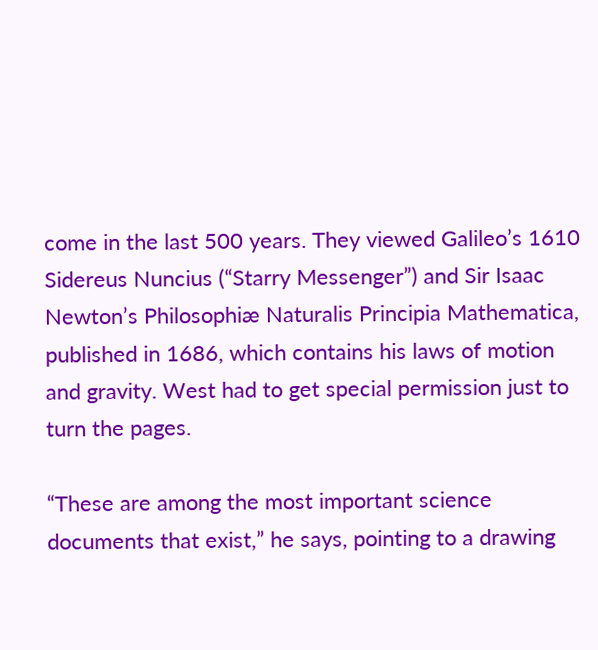come in the last 500 years. They viewed Galileo’s 1610 Sidereus Nuncius (“Starry Messenger”) and Sir Isaac Newton’s Philosophiæ Naturalis Principia Mathematica, published in 1686, which contains his laws of motion and gravity. West had to get special permission just to turn the pages.

“These are among the most important science documents that exist,” he says, pointing to a drawing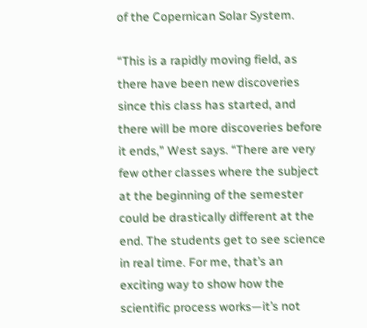of the Copernican Solar System.

“This is a rapidly moving field, as there have been new discoveries since this class has started, and there will be more discoveries before it ends,” West says. “There are very few other classes where the subject at the beginning of the semester could be drastically different at the end. The students get to see science in real time. For me, that’s an exciting way to show how the scientific process works—it’s not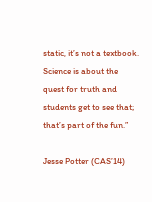static, it’s not a textbook. Science is about the quest for truth and students get to see that; that’s part of the fun.”

Jesse Potter (CAS’14)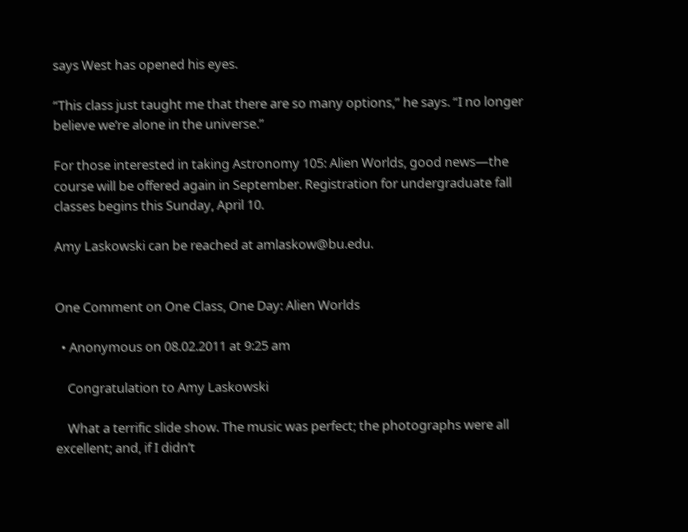says West has opened his eyes.

“This class just taught me that there are so many options,” he says. “I no longer believe we’re alone in the universe.”

For those interested in taking Astronomy 105: Alien Worlds, good news—the course will be offered again in September. Registration for undergraduate fall classes begins this Sunday, April 10.

Amy Laskowski can be reached at amlaskow@bu.edu.


One Comment on One Class, One Day: Alien Worlds

  • Anonymous on 08.02.2011 at 9:25 am

    Congratulation to Amy Laskowski

    What a terrific slide show. The music was perfect; the photographs were all excellent; and, if I didn’t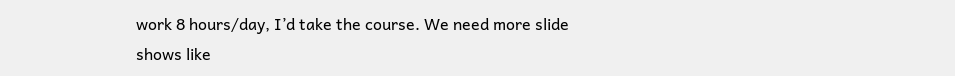work 8 hours/day, I’d take the course. We need more slide shows like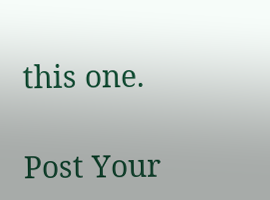this one.

Post Your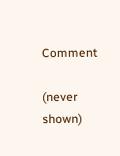Comment

(never shown)